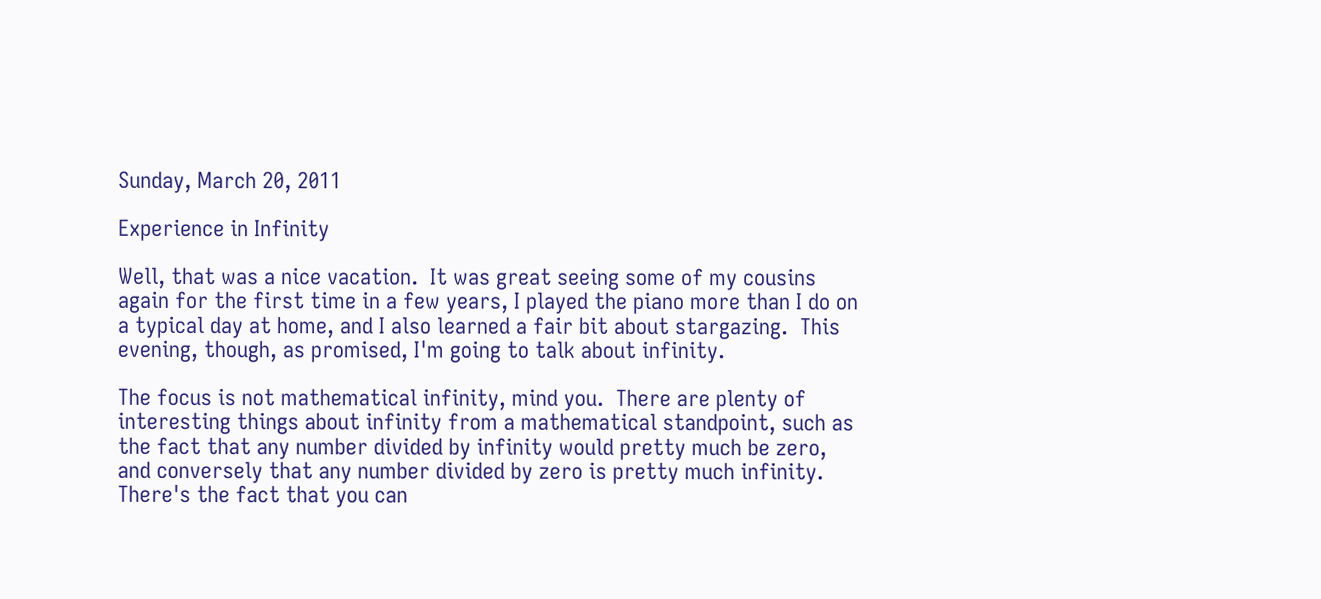Sunday, March 20, 2011

Experience in Infinity

Well, that was a nice vacation.  It was great seeing some of my cousins again for the first time in a few years, I played the piano more than I do on a typical day at home, and I also learned a fair bit about stargazing.  This evening, though, as promised, I'm going to talk about infinity.

The focus is not mathematical infinity, mind you.  There are plenty of interesting things about infinity from a mathematical standpoint, such as the fact that any number divided by infinity would pretty much be zero, and conversely that any number divided by zero is pretty much infinity.  There's the fact that you can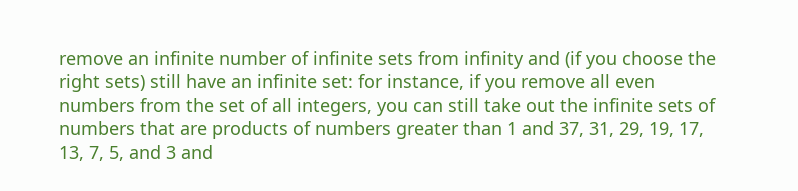remove an infinite number of infinite sets from infinity and (if you choose the right sets) still have an infinite set: for instance, if you remove all even numbers from the set of all integers, you can still take out the infinite sets of numbers that are products of numbers greater than 1 and 37, 31, 29, 19, 17, 13, 7, 5, and 3 and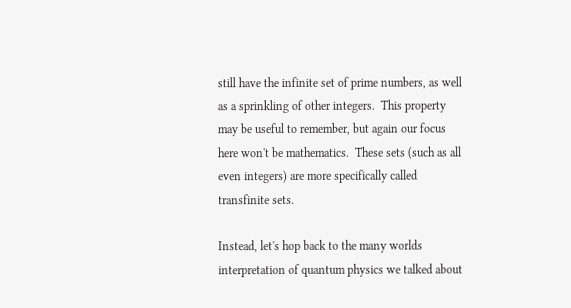still have the infinite set of prime numbers, as well as a sprinkling of other integers.  This property may be useful to remember, but again our focus here won't be mathematics.  These sets (such as all even integers) are more specifically called transfinite sets.

Instead, let's hop back to the many worlds interpretation of quantum physics we talked about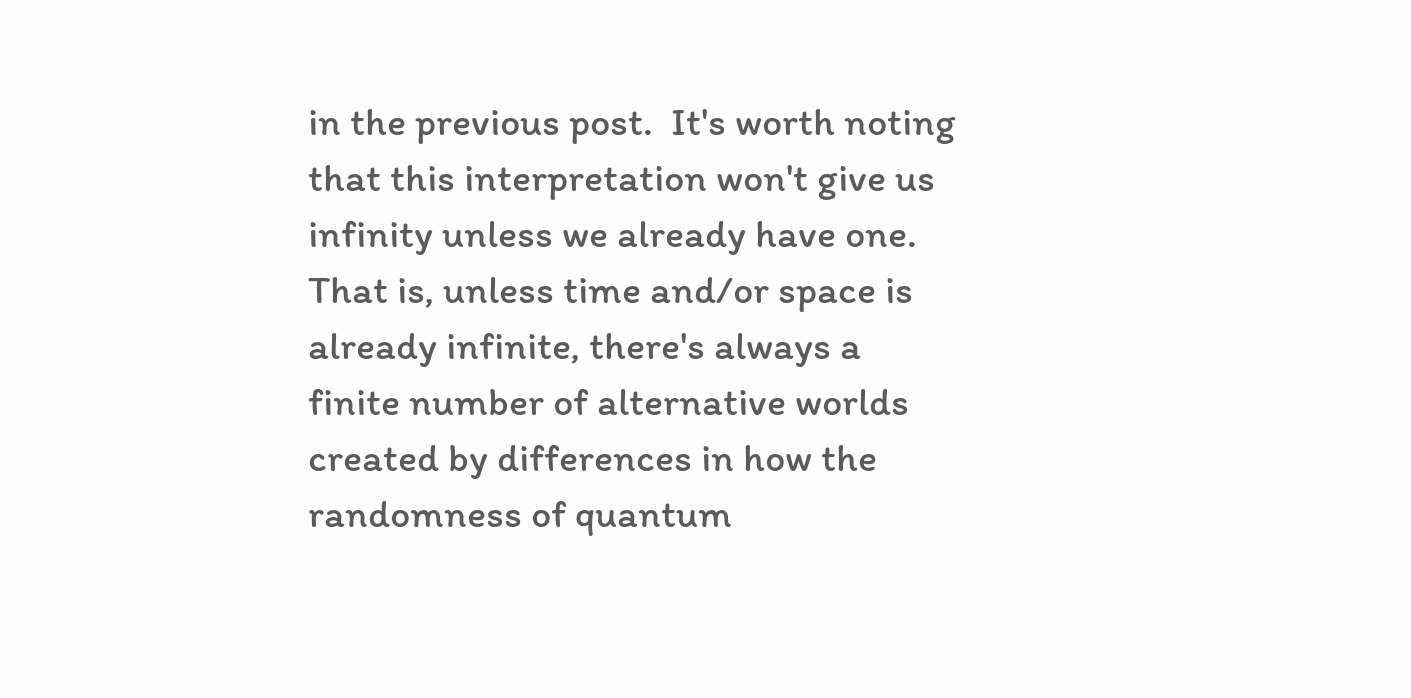in the previous post.  It's worth noting that this interpretation won't give us infinity unless we already have one.  That is, unless time and/or space is already infinite, there's always a finite number of alternative worlds created by differences in how the randomness of quantum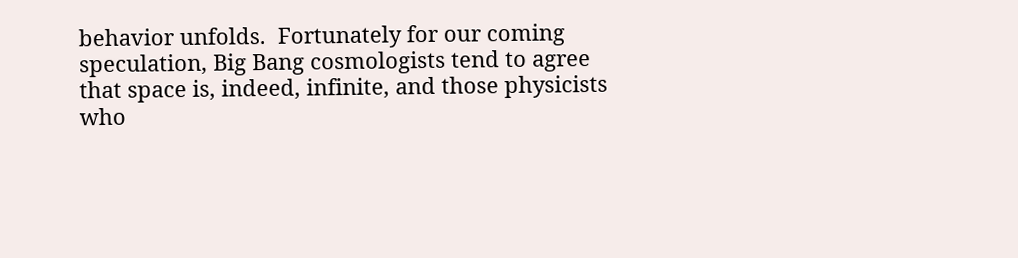behavior unfolds.  Fortunately for our coming speculation, Big Bang cosmologists tend to agree that space is, indeed, infinite, and those physicists who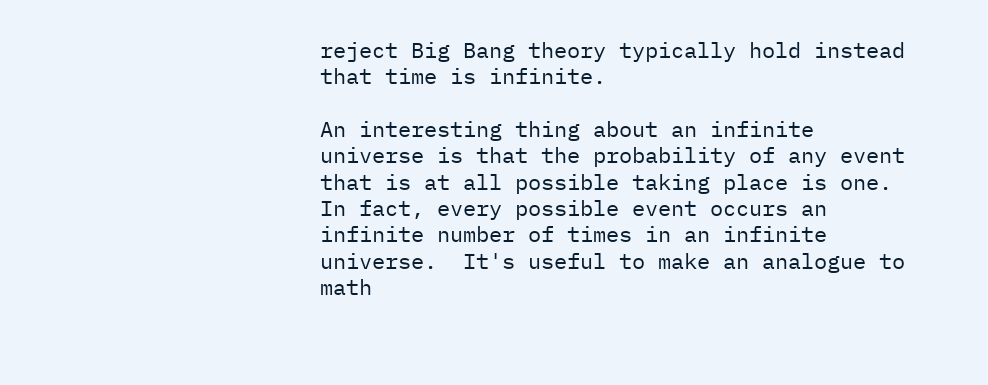reject Big Bang theory typically hold instead that time is infinite.

An interesting thing about an infinite universe is that the probability of any event that is at all possible taking place is one.  In fact, every possible event occurs an infinite number of times in an infinite universe.  It's useful to make an analogue to math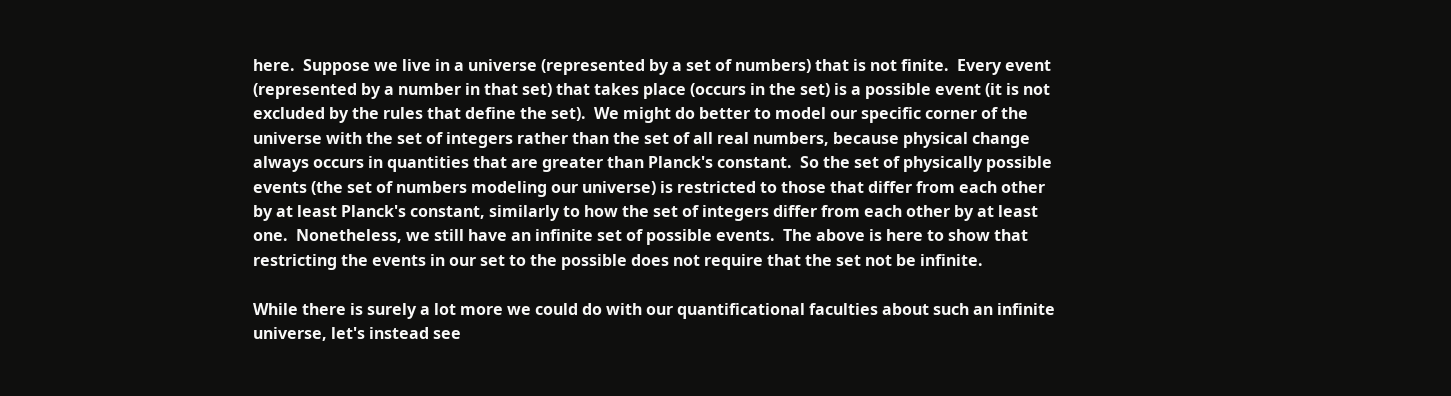here.  Suppose we live in a universe (represented by a set of numbers) that is not finite.  Every event (represented by a number in that set) that takes place (occurs in the set) is a possible event (it is not excluded by the rules that define the set).  We might do better to model our specific corner of the universe with the set of integers rather than the set of all real numbers, because physical change always occurs in quantities that are greater than Planck's constant.  So the set of physically possible events (the set of numbers modeling our universe) is restricted to those that differ from each other by at least Planck's constant, similarly to how the set of integers differ from each other by at least one.  Nonetheless, we still have an infinite set of possible events.  The above is here to show that restricting the events in our set to the possible does not require that the set not be infinite.

While there is surely a lot more we could do with our quantificational faculties about such an infinite universe, let's instead see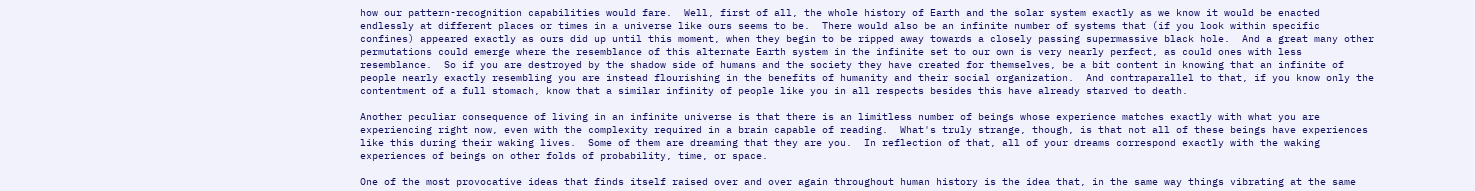how our pattern-recognition capabilities would fare.  Well, first of all, the whole history of Earth and the solar system exactly as we know it would be enacted endlessly at different places or times in a universe like ours seems to be.  There would also be an infinite number of systems that (if you look within specific confines) appeared exactly as ours did up until this moment, when they begin to be ripped away towards a closely passing supermassive black hole.  And a great many other permutations could emerge where the resemblance of this alternate Earth system in the infinite set to our own is very nearly perfect, as could ones with less resemblance.  So if you are destroyed by the shadow side of humans and the society they have created for themselves, be a bit content in knowing that an infinite of people nearly exactly resembling you are instead flourishing in the benefits of humanity and their social organization.  And contraparallel to that, if you know only the contentment of a full stomach, know that a similar infinity of people like you in all respects besides this have already starved to death.

Another peculiar consequence of living in an infinite universe is that there is an limitless number of beings whose experience matches exactly with what you are experiencing right now, even with the complexity required in a brain capable of reading.  What's truly strange, though, is that not all of these beings have experiences like this during their waking lives.  Some of them are dreaming that they are you.  In reflection of that, all of your dreams correspond exactly with the waking experiences of beings on other folds of probability, time, or space.

One of the most provocative ideas that finds itself raised over and over again throughout human history is the idea that, in the same way things vibrating at the same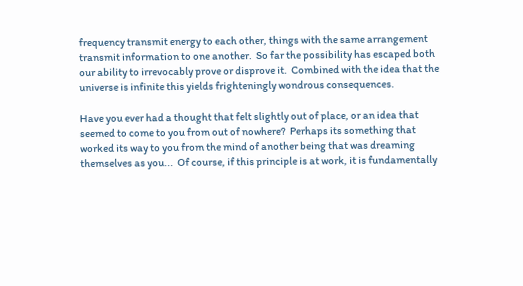frequency transmit energy to each other, things with the same arrangement transmit information to one another.  So far the possibility has escaped both our ability to irrevocably prove or disprove it.  Combined with the idea that the universe is infinite this yields frighteningly wondrous consequences.

Have you ever had a thought that felt slightly out of place, or an idea that seemed to come to you from out of nowhere?  Perhaps its something that worked its way to you from the mind of another being that was dreaming themselves as you...  Of course, if this principle is at work, it is fundamentally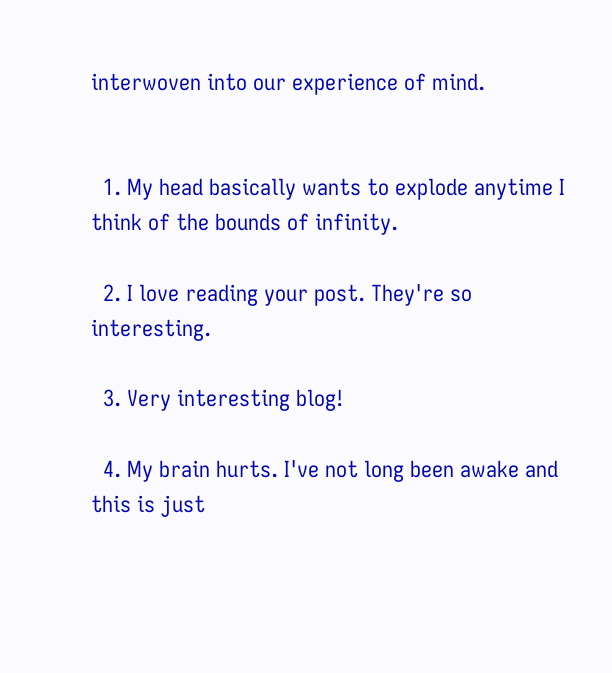interwoven into our experience of mind.


  1. My head basically wants to explode anytime I think of the bounds of infinity.

  2. I love reading your post. They're so interesting.

  3. Very interesting blog!

  4. My brain hurts. I've not long been awake and this is just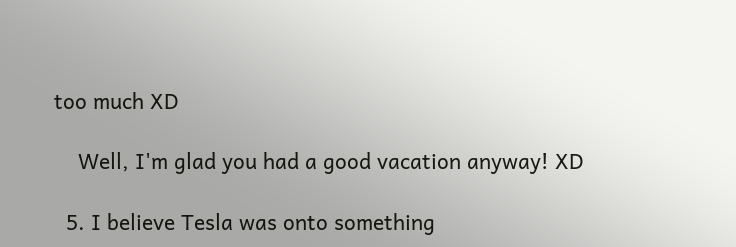too much XD

    Well, I'm glad you had a good vacation anyway! XD

  5. I believe Tesla was onto something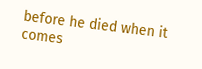before he died when it comes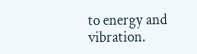to energy and vibration.